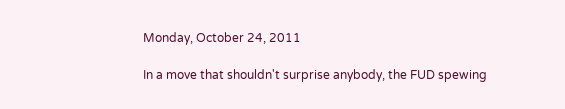Monday, October 24, 2011

In a move that shouldn't surprise anybody, the FUD spewing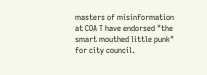masters of misinformation at COA T have endorsed "the smart mouthed little punk" for city council.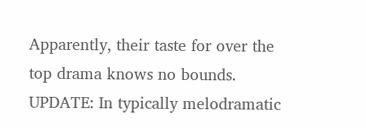Apparently, their taste for over the top drama knows no bounds.
UPDATE: In typically melodramatic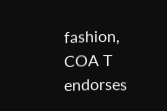fashion, COA T endorses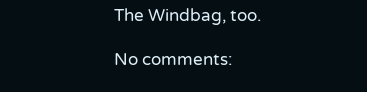The Windbag, too.

No comments: